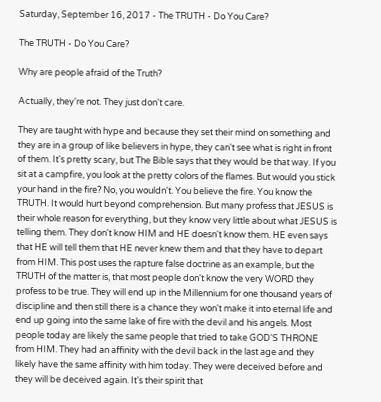Saturday, September 16, 2017 - The TRUTH - Do You Care?

The TRUTH - Do You Care?

Why are people afraid of the Truth?

Actually, they're not. They just don't care.

They are taught with hype and because they set their mind on something and they are in a group of like believers in hype, they can't see what is right in front of them. It's pretty scary, but The Bible says that they would be that way. If you sit at a campfire, you look at the pretty colors of the flames. But would you stick your hand in the fire? No, you wouldn't. You believe the fire. You know the TRUTH. It would hurt beyond comprehension. But many profess that JESUS is their whole reason for everything, but they know very little about what JESUS is telling them. They don't know HIM and HE doesn't know them. HE even says that HE will tell them that HE never knew them and that they have to depart from HIM. This post uses the rapture false doctrine as an example, but the TRUTH of the matter is, that most people don't know the very WORD they profess to be true. They will end up in the Millennium for one thousand years of discipline and then still there is a chance they won't make it into eternal life and end up going into the same lake of fire with the devil and his angels. Most people today are likely the same people that tried to take GOD'S THRONE from HIM. They had an affinity with the devil back in the last age and they likely have the same affinity with him today. They were deceived before and they will be deceived again. It's their spirit that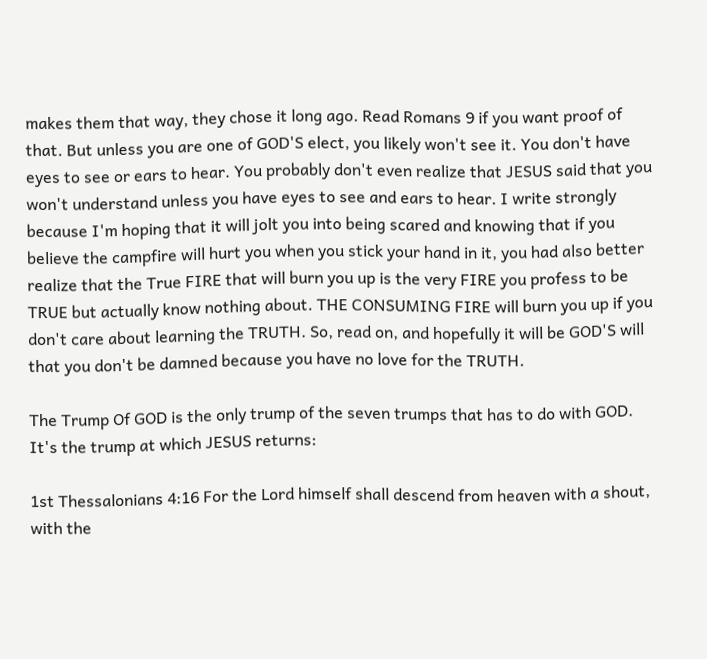makes them that way, they chose it long ago. Read Romans 9 if you want proof of that. But unless you are one of GOD'S elect, you likely won't see it. You don't have eyes to see or ears to hear. You probably don't even realize that JESUS said that you won't understand unless you have eyes to see and ears to hear. I write strongly because I'm hoping that it will jolt you into being scared and knowing that if you believe the campfire will hurt you when you stick your hand in it, you had also better realize that the True FIRE that will burn you up is the very FIRE you profess to be TRUE but actually know nothing about. THE CONSUMING FIRE will burn you up if you don't care about learning the TRUTH. So, read on, and hopefully it will be GOD'S will that you don't be damned because you have no love for the TRUTH.

The Trump Of GOD is the only trump of the seven trumps that has to do with GOD. It's the trump at which JESUS returns:

1st Thessalonians 4:16 For the Lord himself shall descend from heaven with a shout, with the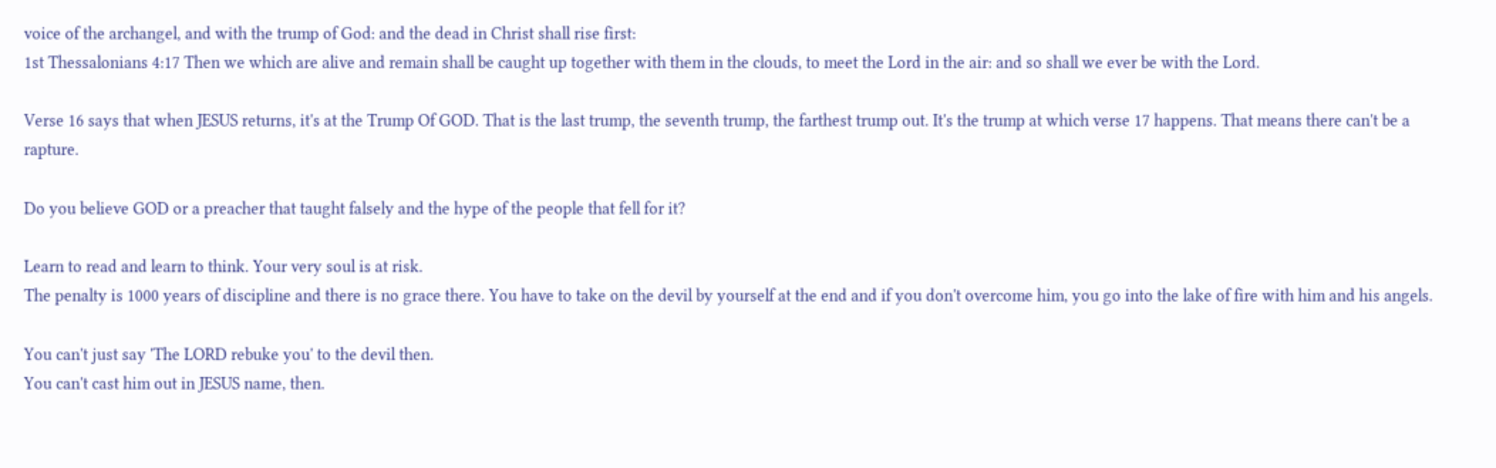voice of the archangel, and with the trump of God: and the dead in Christ shall rise first:
1st Thessalonians 4:17 Then we which are alive and remain shall be caught up together with them in the clouds, to meet the Lord in the air: and so shall we ever be with the Lord.

Verse 16 says that when JESUS returns, it's at the Trump Of GOD. That is the last trump, the seventh trump, the farthest trump out. It's the trump at which verse 17 happens. That means there can't be a rapture.

Do you believe GOD or a preacher that taught falsely and the hype of the people that fell for it?

Learn to read and learn to think. Your very soul is at risk.
The penalty is 1000 years of discipline and there is no grace there. You have to take on the devil by yourself at the end and if you don't overcome him, you go into the lake of fire with him and his angels.

You can't just say 'The LORD rebuke you' to the devil then.
You can't cast him out in JESUS name, then.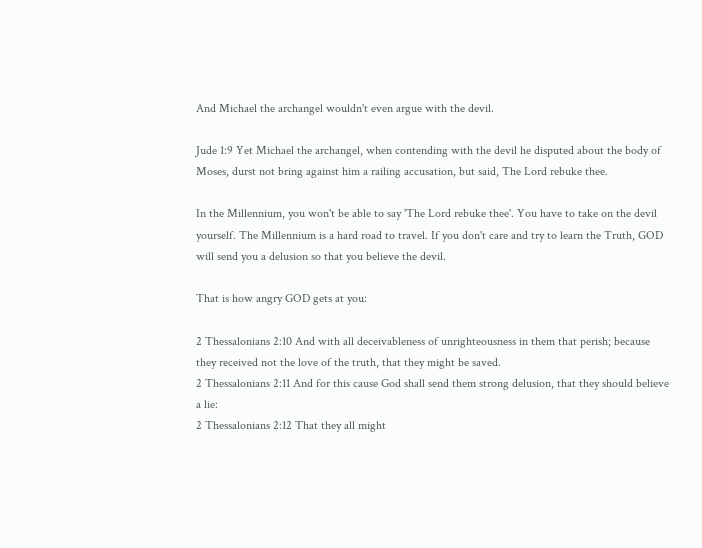And Michael the archangel wouldn't even argue with the devil.

Jude 1:9 Yet Michael the archangel, when contending with the devil he disputed about the body of Moses, durst not bring against him a railing accusation, but said, The Lord rebuke thee.

In the Millennium, you won't be able to say 'The Lord rebuke thee'. You have to take on the devil yourself. The Millennium is a hard road to travel. If you don't care and try to learn the Truth, GOD will send you a delusion so that you believe the devil.

That is how angry GOD gets at you:

2 Thessalonians 2:10 And with all deceivableness of unrighteousness in them that perish; because they received not the love of the truth, that they might be saved.
2 Thessalonians 2:11 And for this cause God shall send them strong delusion, that they should believe a lie:
2 Thessalonians 2:12 That they all might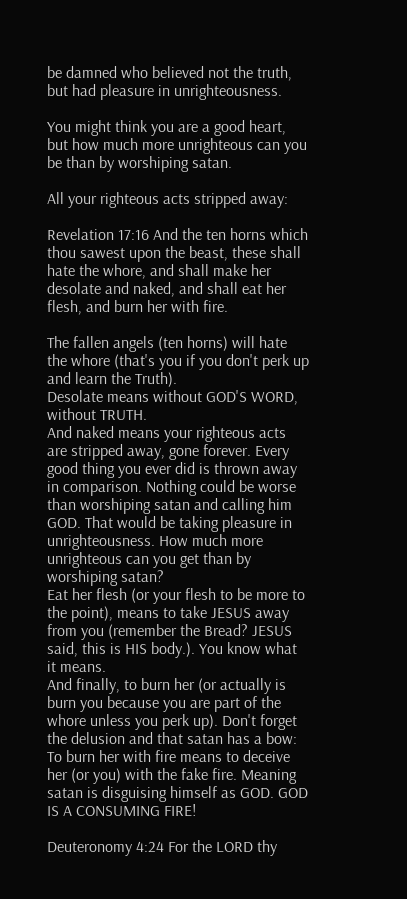be damned who believed not the truth, but had pleasure in unrighteousness.

You might think you are a good heart, but how much more unrighteous can you be than by worshiping satan.

All your righteous acts stripped away:

Revelation 17:16 And the ten horns which thou sawest upon the beast, these shall hate the whore, and shall make her desolate and naked, and shall eat her flesh, and burn her with fire.

The fallen angels (ten horns) will hate the whore (that's you if you don't perk up and learn the Truth).
Desolate means without GOD'S WORD, without TRUTH.
And naked means your righteous acts are stripped away, gone forever. Every good thing you ever did is thrown away in comparison. Nothing could be worse than worshiping satan and calling him GOD. That would be taking pleasure in unrighteousness. How much more unrighteous can you get than by worshiping satan?
Eat her flesh (or your flesh to be more to the point), means to take JESUS away from you (remember the Bread? JESUS said, this is HIS body.). You know what it means.
And finally, to burn her (or actually is burn you because you are part of the whore unless you perk up). Don't forget the delusion and that satan has a bow: To burn her with fire means to deceive her (or you) with the fake fire. Meaning satan is disguising himself as GOD. GOD IS A CONSUMING FIRE!

Deuteronomy 4:24 For the LORD thy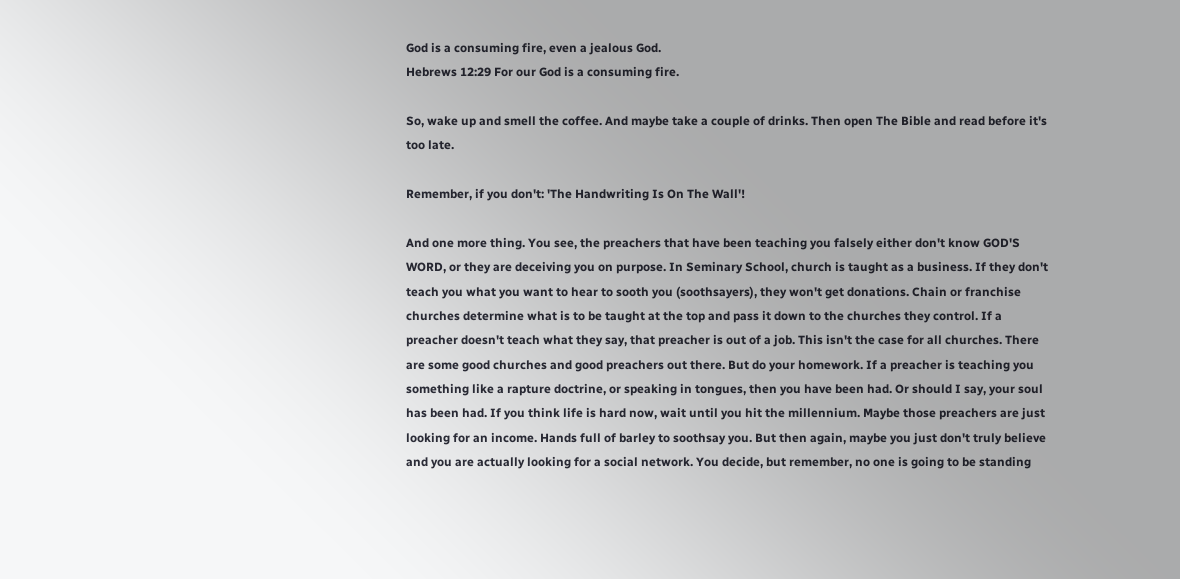God is a consuming fire, even a jealous God.
Hebrews 12:29 For our God is a consuming fire.

So, wake up and smell the coffee. And maybe take a couple of drinks. Then open The Bible and read before it's too late.

Remember, if you don't: 'The Handwriting Is On The Wall'!

And one more thing. You see, the preachers that have been teaching you falsely either don't know GOD'S WORD, or they are deceiving you on purpose. In Seminary School, church is taught as a business. If they don't teach you what you want to hear to sooth you (soothsayers), they won't get donations. Chain or franchise churches determine what is to be taught at the top and pass it down to the churches they control. If a preacher doesn't teach what they say, that preacher is out of a job. This isn't the case for all churches. There are some good churches and good preachers out there. But do your homework. If a preacher is teaching you something like a rapture doctrine, or speaking in tongues, then you have been had. Or should I say, your soul has been had. If you think life is hard now, wait until you hit the millennium. Maybe those preachers are just looking for an income. Hands full of barley to soothsay you. But then again, maybe you just don't truly believe and you are actually looking for a social network. You decide, but remember, no one is going to be standing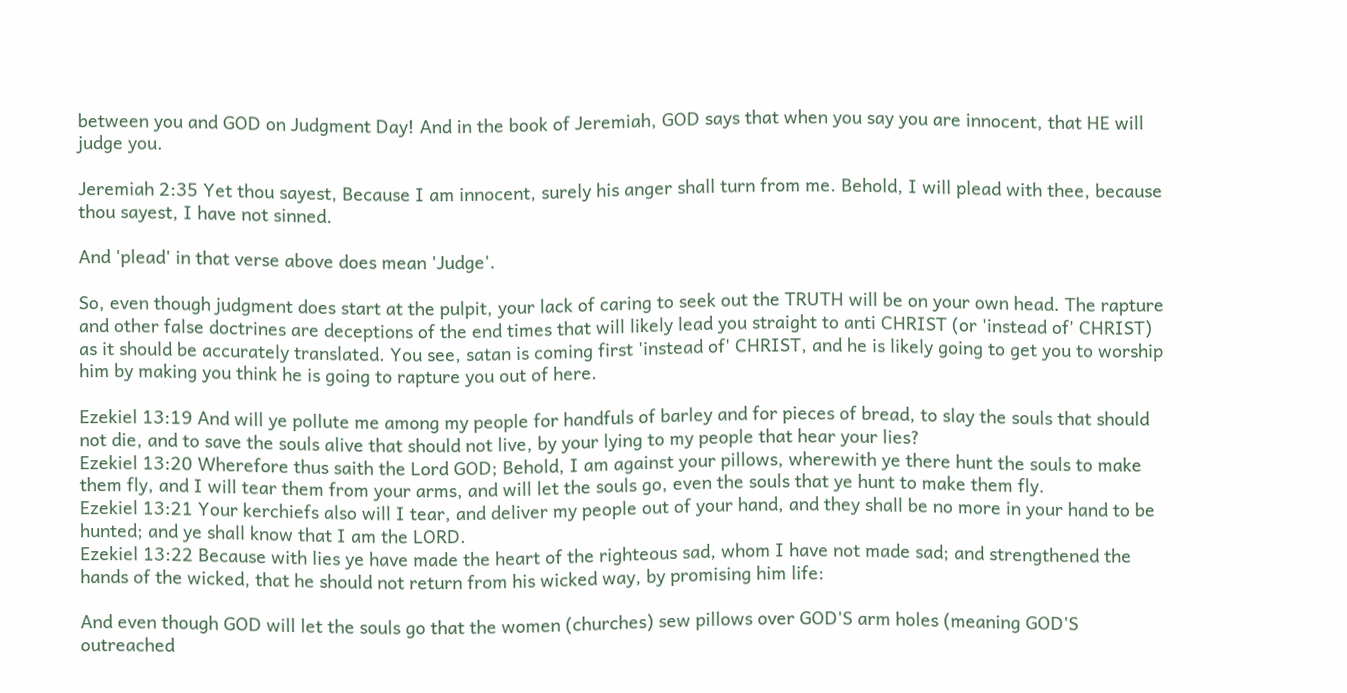between you and GOD on Judgment Day! And in the book of Jeremiah, GOD says that when you say you are innocent, that HE will judge you.

Jeremiah 2:35 Yet thou sayest, Because I am innocent, surely his anger shall turn from me. Behold, I will plead with thee, because thou sayest, I have not sinned.

And 'plead' in that verse above does mean 'Judge'.

So, even though judgment does start at the pulpit, your lack of caring to seek out the TRUTH will be on your own head. The rapture and other false doctrines are deceptions of the end times that will likely lead you straight to anti CHRIST (or 'instead of' CHRIST) as it should be accurately translated. You see, satan is coming first 'instead of' CHRIST, and he is likely going to get you to worship him by making you think he is going to rapture you out of here.

Ezekiel 13:19 And will ye pollute me among my people for handfuls of barley and for pieces of bread, to slay the souls that should not die, and to save the souls alive that should not live, by your lying to my people that hear your lies?
Ezekiel 13:20 Wherefore thus saith the Lord GOD; Behold, I am against your pillows, wherewith ye there hunt the souls to make them fly, and I will tear them from your arms, and will let the souls go, even the souls that ye hunt to make them fly.
Ezekiel 13:21 Your kerchiefs also will I tear, and deliver my people out of your hand, and they shall be no more in your hand to be hunted; and ye shall know that I am the LORD.
Ezekiel 13:22 Because with lies ye have made the heart of the righteous sad, whom I have not made sad; and strengthened the hands of the wicked, that he should not return from his wicked way, by promising him life:

And even though GOD will let the souls go that the women (churches) sew pillows over GOD'S arm holes (meaning GOD'S outreached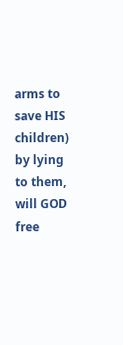arms to save HIS children) by lying to them, will GOD free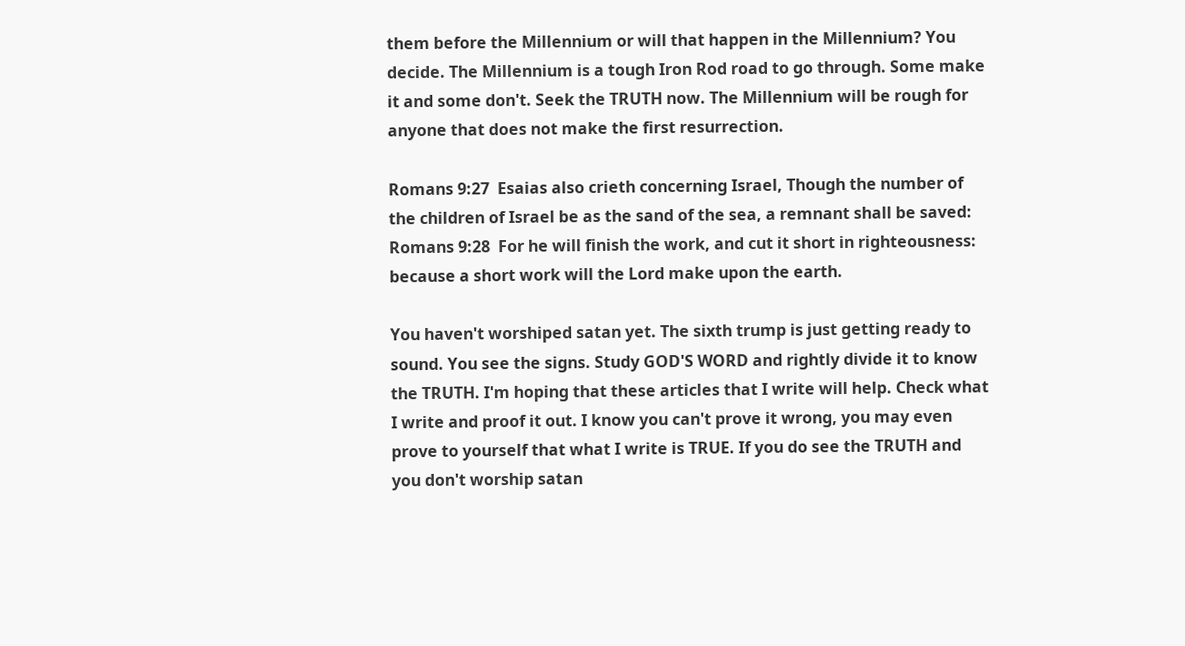them before the Millennium or will that happen in the Millennium? You decide. The Millennium is a tough Iron Rod road to go through. Some make it and some don't. Seek the TRUTH now. The Millennium will be rough for anyone that does not make the first resurrection.

Romans 9:27  Esaias also crieth concerning Israel, Though the number of the children of Israel be as the sand of the sea, a remnant shall be saved:
Romans 9:28  For he will finish the work, and cut it short in righteousness: because a short work will the Lord make upon the earth.

You haven't worshiped satan yet. The sixth trump is just getting ready to sound. You see the signs. Study GOD'S WORD and rightly divide it to know the TRUTH. I'm hoping that these articles that I write will help. Check what I write and proof it out. I know you can't prove it wrong, you may even prove to yourself that what I write is TRUE. If you do see the TRUTH and you don't worship satan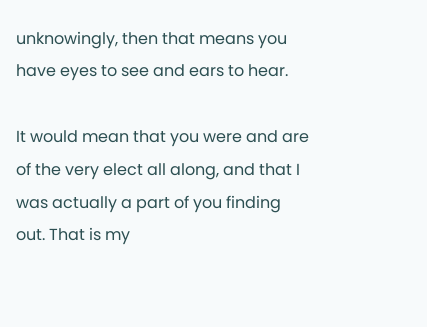unknowingly, then that means you have eyes to see and ears to hear.

It would mean that you were and are of the very elect all along, and that I was actually a part of you finding out. That is my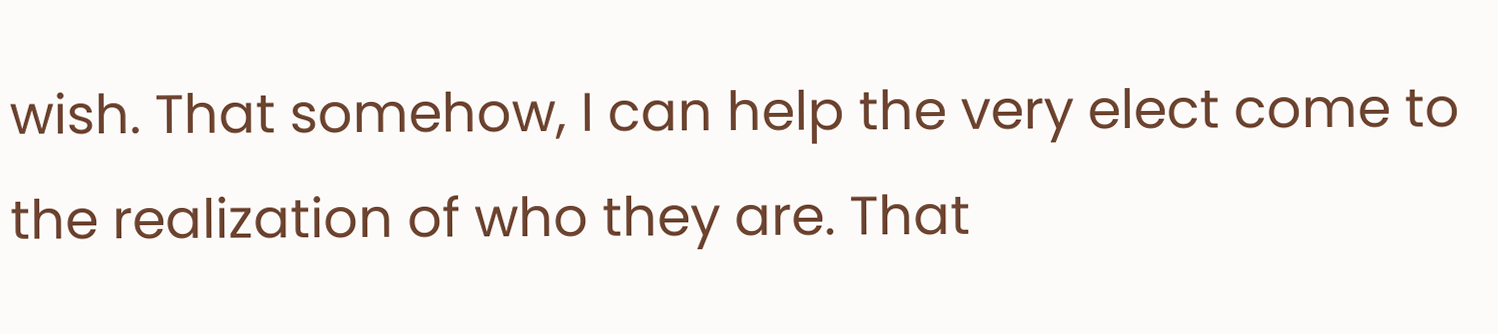wish. That somehow, I can help the very elect come to the realization of who they are. That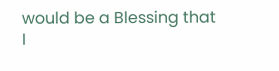would be a Blessing that I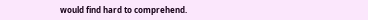would find hard to comprehend.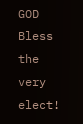GOD Bless the very elect!